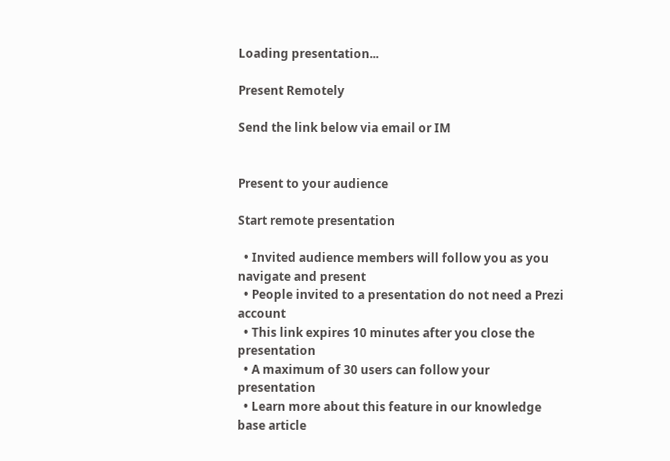Loading presentation...

Present Remotely

Send the link below via email or IM


Present to your audience

Start remote presentation

  • Invited audience members will follow you as you navigate and present
  • People invited to a presentation do not need a Prezi account
  • This link expires 10 minutes after you close the presentation
  • A maximum of 30 users can follow your presentation
  • Learn more about this feature in our knowledge base article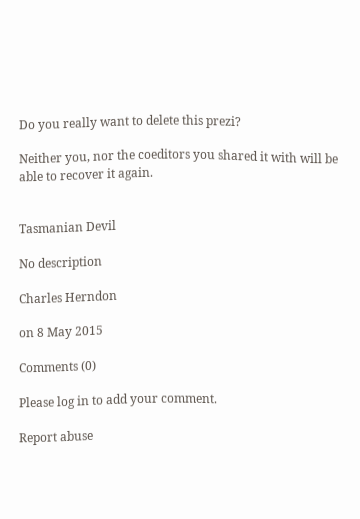Do you really want to delete this prezi?

Neither you, nor the coeditors you shared it with will be able to recover it again.


Tasmanian Devil

No description

Charles Herndon

on 8 May 2015

Comments (0)

Please log in to add your comment.

Report abuse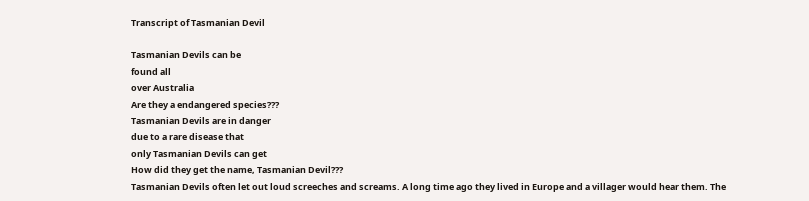Transcript of Tasmanian Devil

Tasmanian Devils can be
found all
over Australia
Are they a endangered species???
Tasmanian Devils are in danger
due to a rare disease that
only Tasmanian Devils can get
How did they get the name, Tasmanian Devil???
Tasmanian Devils often let out loud screeches and screams. A long time ago they lived in Europe and a villager would hear them. The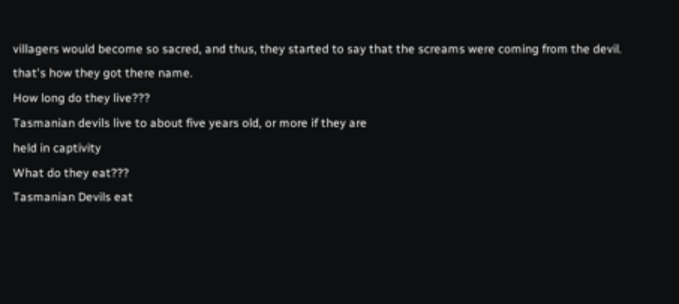villagers would become so sacred, and thus, they started to say that the screams were coming from the devil. that's how they got there name.
How long do they live???
Tasmanian devils live to about five years old, or more if they are
held in captivity
What do they eat???
Tasmanian Devils eat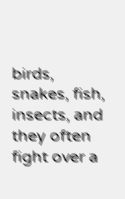birds,
snakes, fish, insects, and they often
fight over a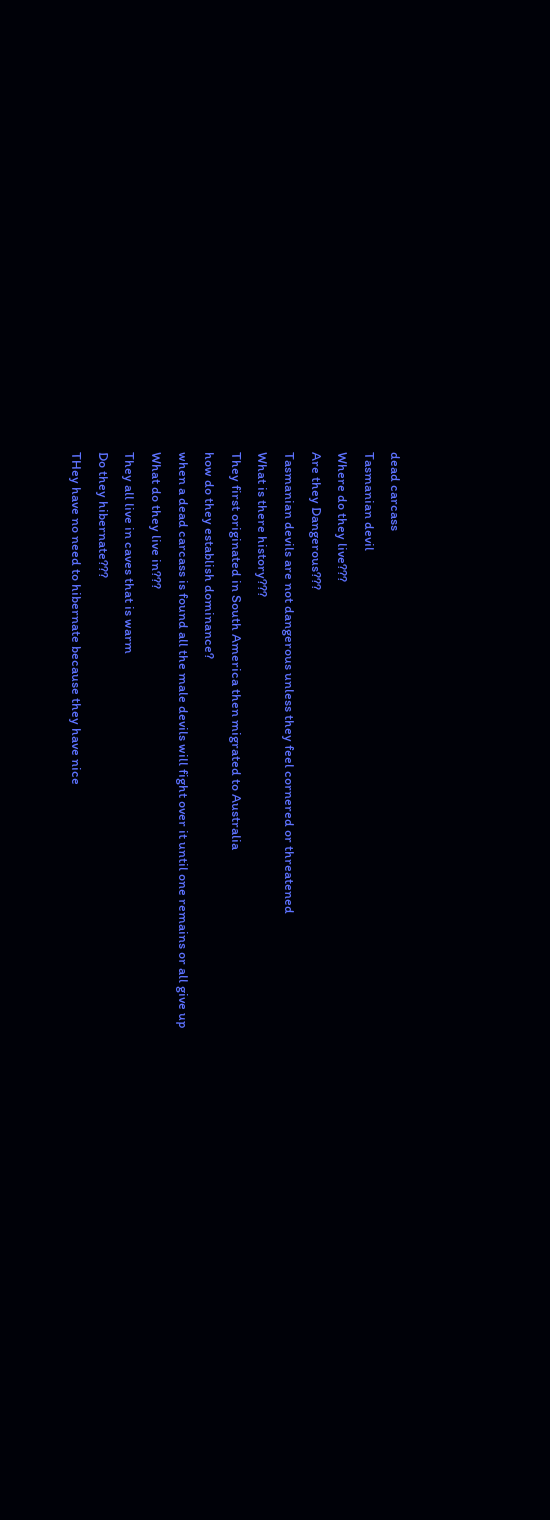dead carcass
Tasmanian devil
Where do they live???
Are they Dangerous???
Tasmanian devils are not dangerous unless they feel cornered or threatened
What is there history???
They first originated in South America then migrated to Australia
how do they establish dominance?
when a dead carcass is found all the male devils will fight over it until one remains or all give up
What do they live in???
They all live in caves that is warm
Do they hibernate???
THey have no need to hibernate because they have nice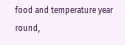food and temperature year round,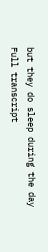but they do sleep during the day
Full transcript